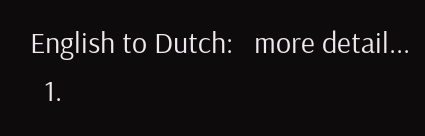English to Dutch:   more detail...
  1.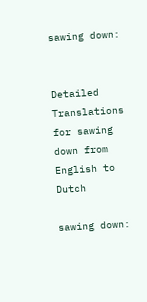sawing down:


Detailed Translations for sawing down from English to Dutch

sawing down: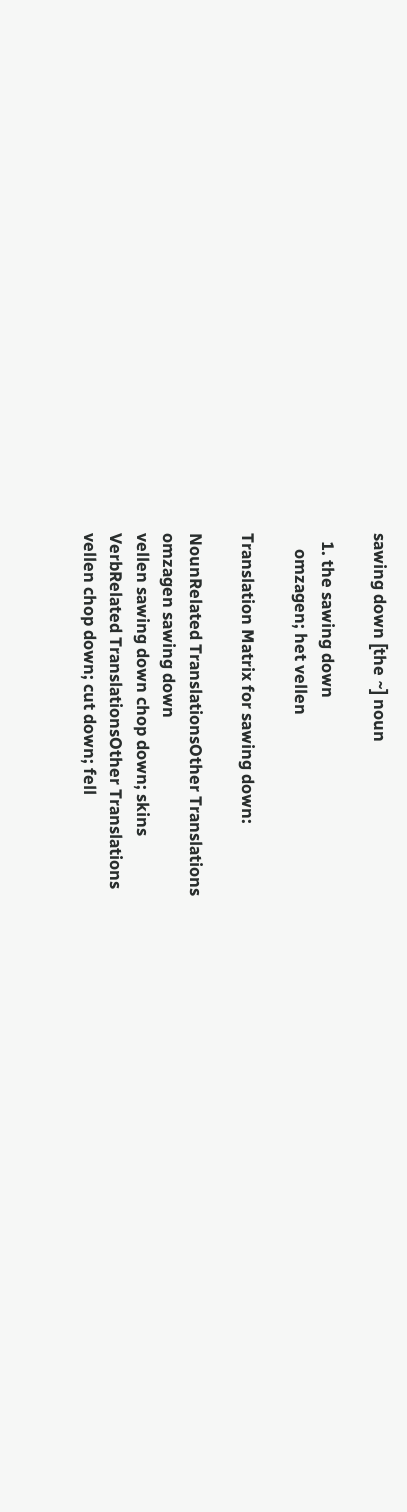sawing down [the ~] noun

  1. the sawing down
    omzagen; het vellen

Translation Matrix for sawing down:

NounRelated TranslationsOther Translations
omzagen sawing down
vellen sawing down chop down; skins
VerbRelated TranslationsOther Translations
vellen chop down; cut down; fell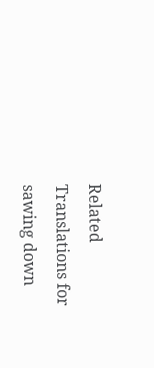Related Translations for sawing down